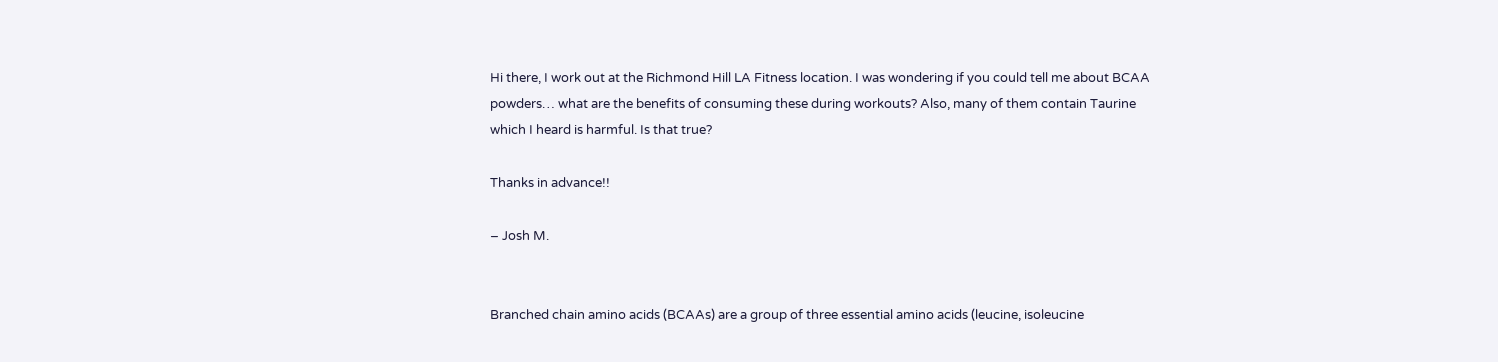Hi there, I work out at the Richmond Hill LA Fitness location. I was wondering if you could tell me about BCAA powders… what are the benefits of consuming these during workouts? Also, many of them contain Taurine which I heard is harmful. Is that true?

Thanks in advance!!

– Josh M.


Branched chain amino acids (BCAAs) are a group of three essential amino acids (leucine, isoleucine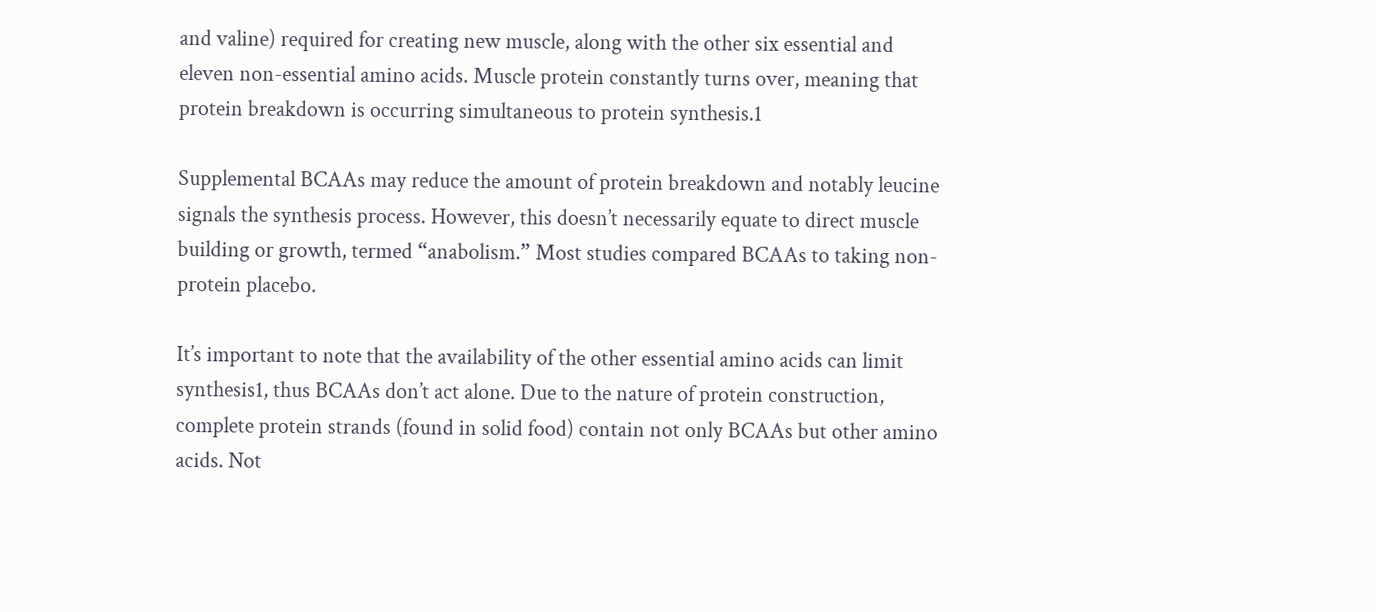and valine) required for creating new muscle, along with the other six essential and eleven non-essential amino acids. Muscle protein constantly turns over, meaning that protein breakdown is occurring simultaneous to protein synthesis.1

Supplemental BCAAs may reduce the amount of protein breakdown and notably leucine signals the synthesis process. However, this doesn’t necessarily equate to direct muscle building or growth, termed “anabolism.” Most studies compared BCAAs to taking non-protein placebo.

It’s important to note that the availability of the other essential amino acids can limit synthesis1, thus BCAAs don’t act alone. Due to the nature of protein construction, complete protein strands (found in solid food) contain not only BCAAs but other amino acids. Not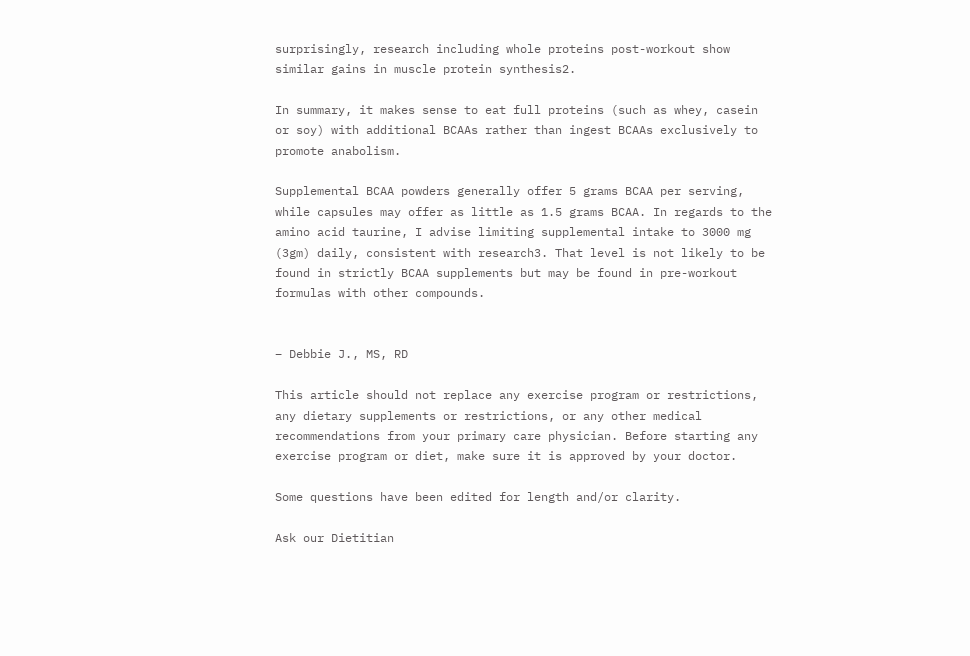surprisingly, research including whole proteins post-workout show similar gains in muscle protein synthesis2.

In summary, it makes sense to eat full proteins (such as whey, casein or soy) with additional BCAAs rather than ingest BCAAs exclusively to promote anabolism.

Supplemental BCAA powders generally offer 5 grams BCAA per serving, while capsules may offer as little as 1.5 grams BCAA. In regards to the amino acid taurine, I advise limiting supplemental intake to 3000 mg (3gm) daily, consistent with research3. That level is not likely to be found in strictly BCAA supplements but may be found in pre-workout formulas with other compounds.


– Debbie J., MS, RD

This article should not replace any exercise program or restrictions, any dietary supplements or restrictions, or any other medical recommendations from your primary care physician. Before starting any exercise program or diet, make sure it is approved by your doctor.

Some questions have been edited for length and/or clarity.

Ask our Dietitian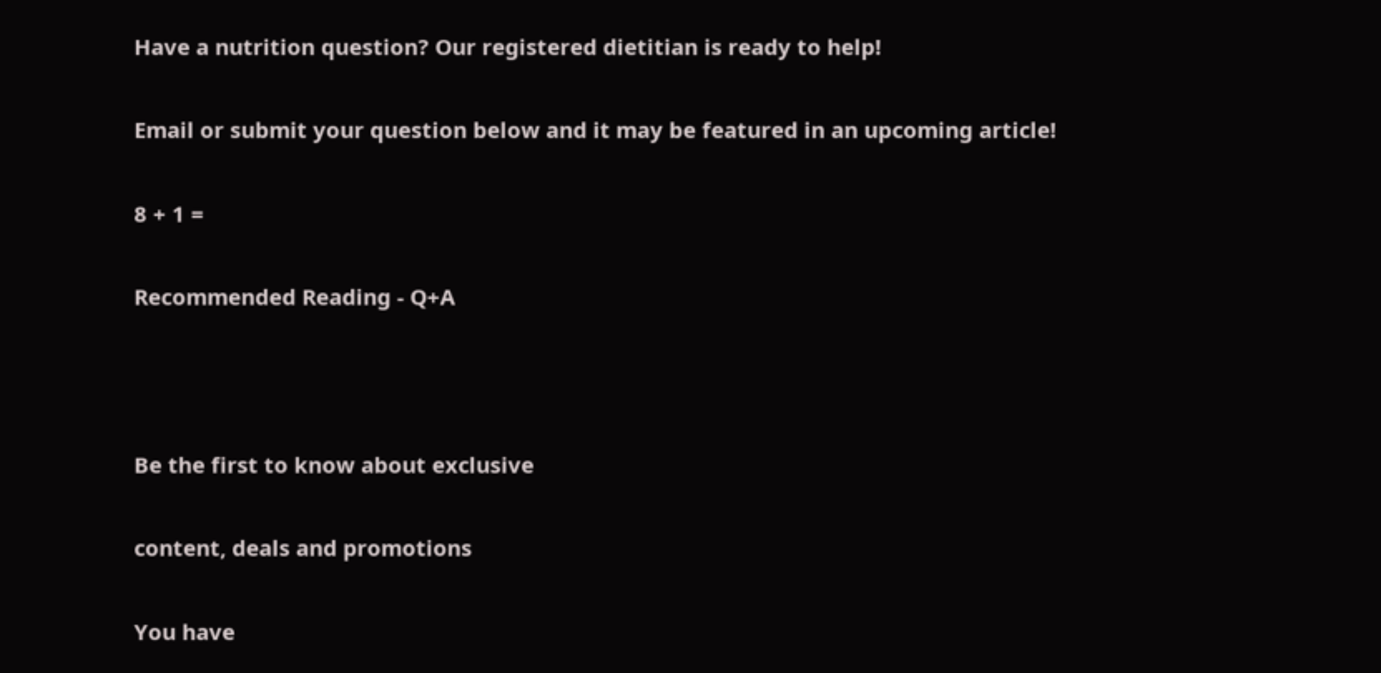Have a nutrition question? Our registered dietitian is ready to help!

Email or submit your question below and it may be featured in an upcoming article!

8 + 1 =

Recommended Reading - Q+A



Be the first to know about exclusive

content, deals and promotions

You have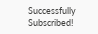Successfully Subscribed!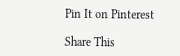Pin It on Pinterest

Share This